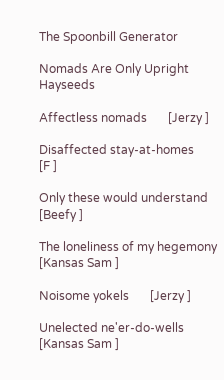The Spoonbill Generator

Nomads Are Only Upright Hayseeds

Affectless nomads       [Jerzy ]

Disaffected stay-at-homes       [F ]

Only these would understand       [Beefy ]

The loneliness of my hegemony       [Kansas Sam ]

Noisome yokels       [Jerzy ]

Unelected ne'er-do-wells       [Kansas Sam ]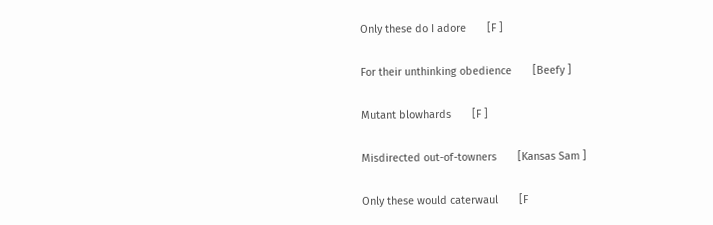Only these do I adore       [F ]

For their unthinking obedience       [Beefy ]

Mutant blowhards       [F ]

Misdirected out-of-towners       [Kansas Sam ]

Only these would caterwaul       [F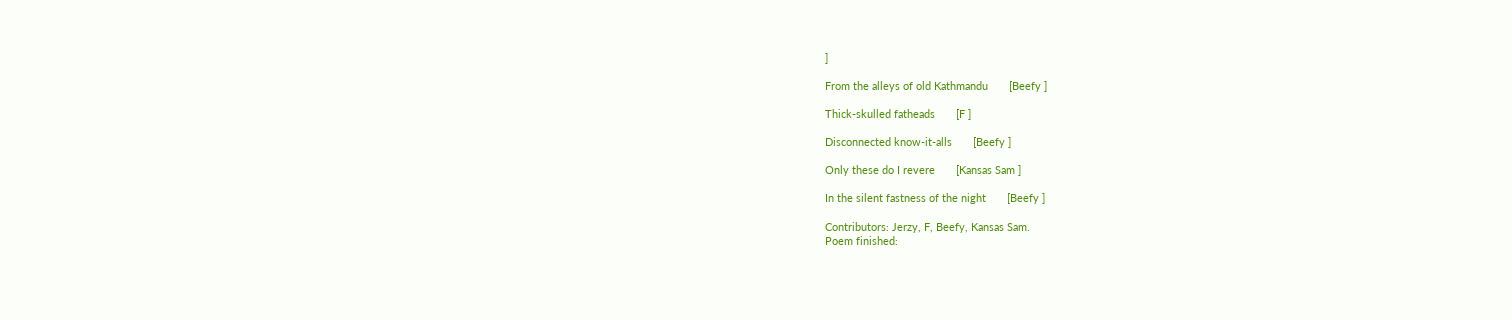]

From the alleys of old Kathmandu       [Beefy ]

Thick-skulled fatheads       [F ]

Disconnected know-it-alls       [Beefy ]

Only these do I revere       [Kansas Sam ]

In the silent fastness of the night       [Beefy ]

Contributors: Jerzy, F, Beefy, Kansas Sam.
Poem finished: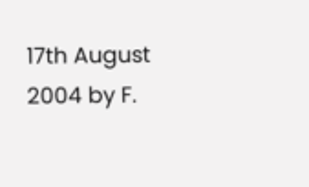17th August 2004 by F.